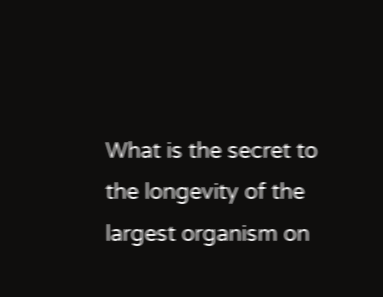What is the secret to the longevity of the largest organism on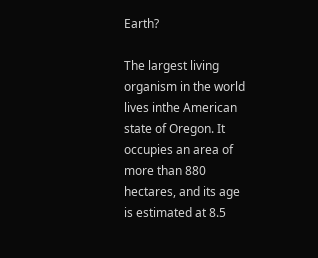Earth?

The largest living organism in the world lives inthe American state of Oregon. It occupies an area of more than 880 hectares, and its age is estimated at 8.5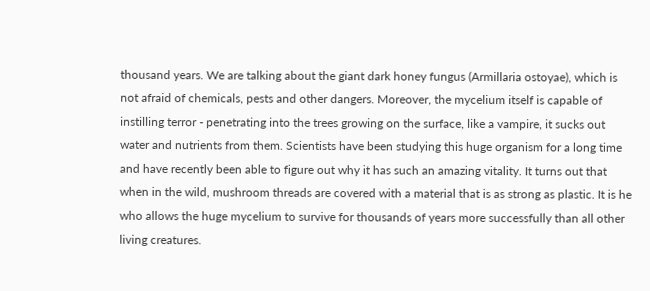thousand years. We are talking about the giant dark honey fungus (Armillaria ostoyae), which is not afraid of chemicals, pests and other dangers. Moreover, the mycelium itself is capable of instilling terror - penetrating into the trees growing on the surface, like a vampire, it sucks out water and nutrients from them. Scientists have been studying this huge organism for a long time and have recently been able to figure out why it has such an amazing vitality. It turns out that when in the wild, mushroom threads are covered with a material that is as strong as plastic. It is he who allows the huge mycelium to survive for thousands of years more successfully than all other living creatures.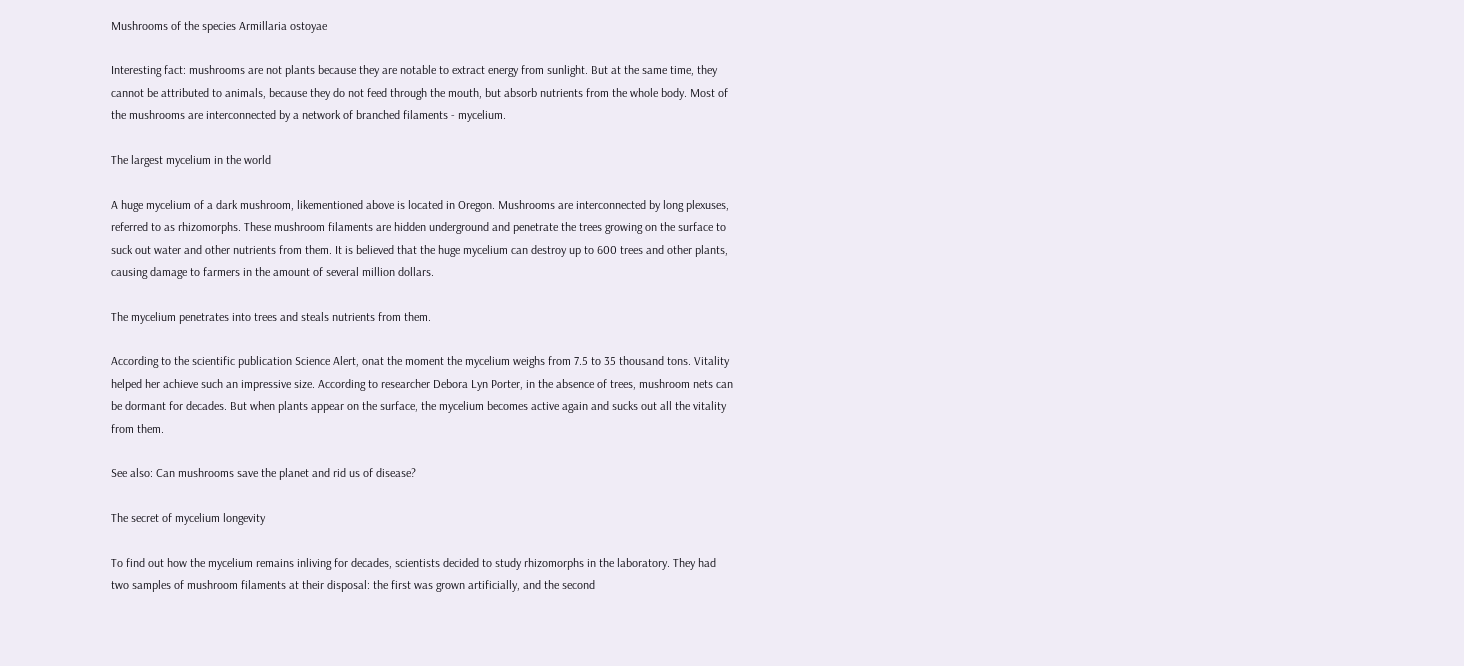Mushrooms of the species Armillaria ostoyae

Interesting fact: mushrooms are not plants because they are notable to extract energy from sunlight. But at the same time, they cannot be attributed to animals, because they do not feed through the mouth, but absorb nutrients from the whole body. Most of the mushrooms are interconnected by a network of branched filaments - mycelium.

The largest mycelium in the world

A huge mycelium of a dark mushroom, likementioned above is located in Oregon. Mushrooms are interconnected by long plexuses, referred to as rhizomorphs. These mushroom filaments are hidden underground and penetrate the trees growing on the surface to suck out water and other nutrients from them. It is believed that the huge mycelium can destroy up to 600 trees and other plants, causing damage to farmers in the amount of several million dollars.

The mycelium penetrates into trees and steals nutrients from them.

According to the scientific publication Science Alert, onat the moment the mycelium weighs from 7.5 to 35 thousand tons. Vitality helped her achieve such an impressive size. According to researcher Debora Lyn Porter, in the absence of trees, mushroom nets can be dormant for decades. But when plants appear on the surface, the mycelium becomes active again and sucks out all the vitality from them.

See also: Can mushrooms save the planet and rid us of disease?

The secret of mycelium longevity

To find out how the mycelium remains inliving for decades, scientists decided to study rhizomorphs in the laboratory. They had two samples of mushroom filaments at their disposal: the first was grown artificially, and the second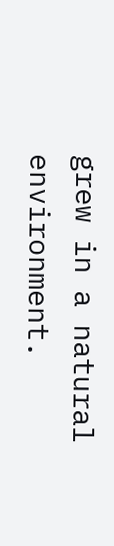grew in a natural environment.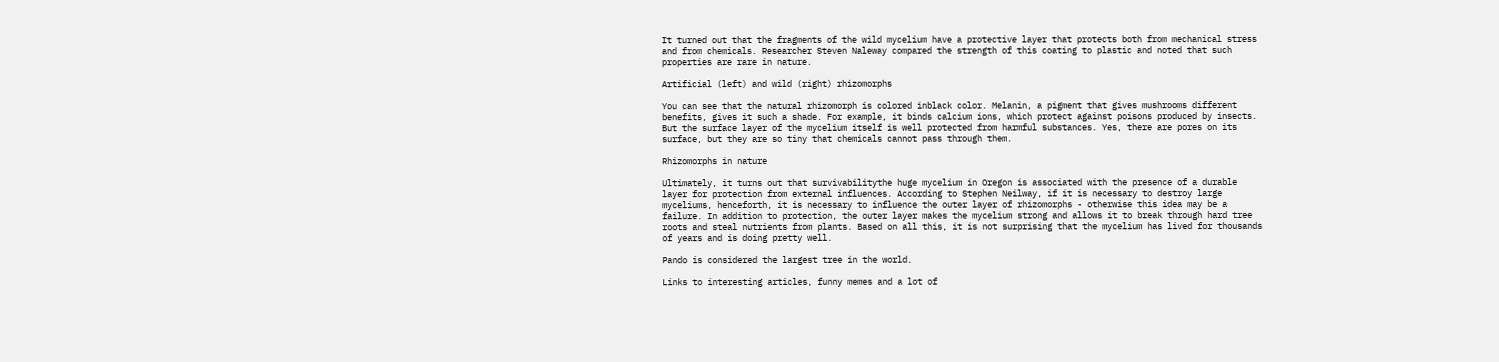It turned out that the fragments of the wild mycelium have a protective layer that protects both from mechanical stress and from chemicals. Researcher Steven Naleway compared the strength of this coating to plastic and noted that such properties are rare in nature.

Artificial (left) and wild (right) rhizomorphs

You can see that the natural rhizomorph is colored inblack color. Melanin, a pigment that gives mushrooms different benefits, gives it such a shade. For example, it binds calcium ions, which protect against poisons produced by insects. But the surface layer of the mycelium itself is well protected from harmful substances. Yes, there are pores on its surface, but they are so tiny that chemicals cannot pass through them.

Rhizomorphs in nature

Ultimately, it turns out that survivabilitythe huge mycelium in Oregon is associated with the presence of a durable layer for protection from external influences. According to Stephen Neilway, if it is necessary to destroy large myceliums, henceforth, it is necessary to influence the outer layer of rhizomorphs - otherwise this idea may be a failure. In addition to protection, the outer layer makes the mycelium strong and allows it to break through hard tree roots and steal nutrients from plants. Based on all this, it is not surprising that the mycelium has lived for thousands of years and is doing pretty well.

Pando is considered the largest tree in the world.

Links to interesting articles, funny memes and a lot of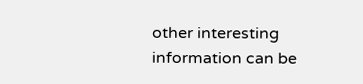other interesting information can be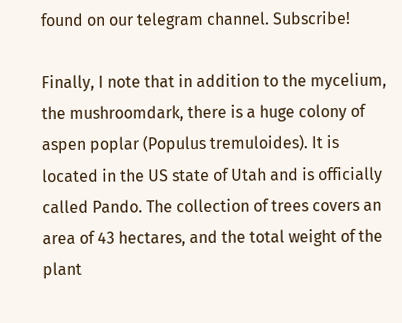found on our telegram channel. Subscribe!

Finally, I note that in addition to the mycelium, the mushroomdark, there is a huge colony of aspen poplar (Populus tremuloides). It is located in the US state of Utah and is officially called Pando. The collection of trees covers an area of 43 hectares, and the total weight of the plant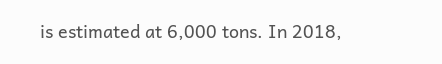is estimated at 6,000 tons. In 2018,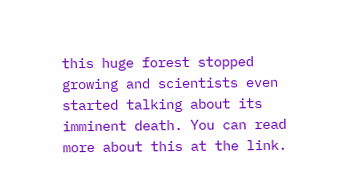this huge forest stopped growing and scientists even started talking about its imminent death. You can read more about this at the link.